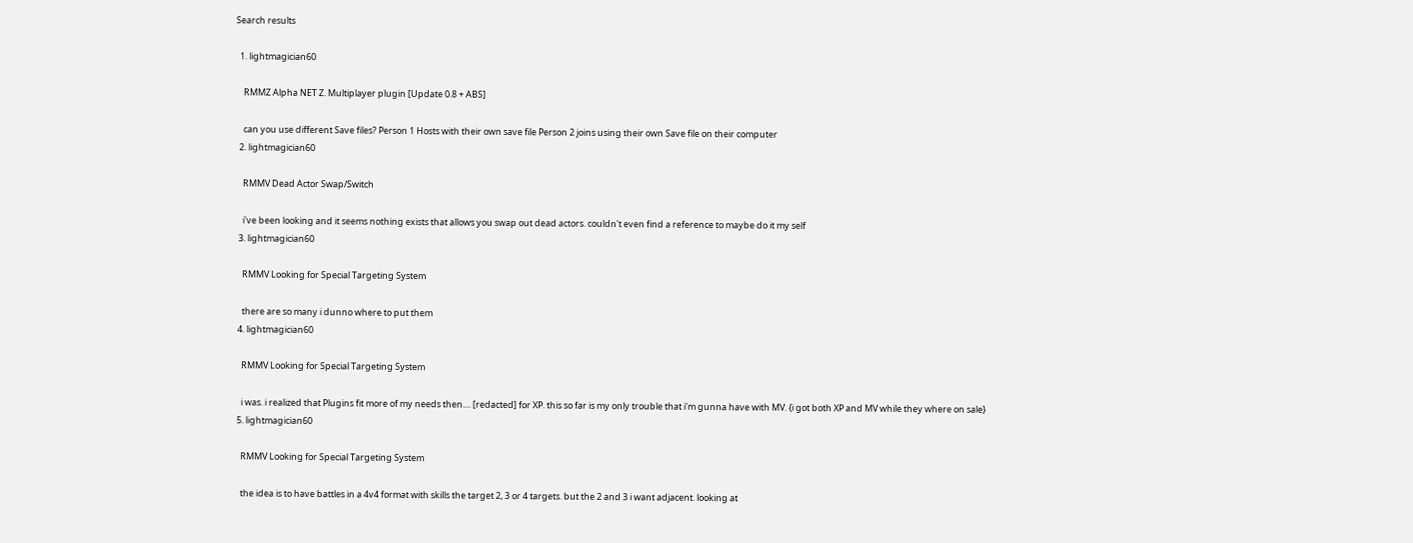Search results

  1. lightmagician60

    RMMZ Alpha NET Z. Multiplayer plugin [Update 0.8 + ABS]

    can you use different Save files? Person 1 Hosts with their own save file Person 2 joins using their own Save file on their computer
  2. lightmagician60

    RMMV Dead Actor Swap/Switch

    i've been looking and it seems nothing exists that allows you swap out dead actors. couldn't even find a reference to maybe do it my self
  3. lightmagician60

    RMMV Looking for Special Targeting System

    there are so many i dunno where to put them
  4. lightmagician60

    RMMV Looking for Special Targeting System

    i was. i realized that Plugins fit more of my needs then.... [redacted] for XP. this so far is my only trouble that i'm gunna have with MV. {i got both XP and MV while they where on sale}
  5. lightmagician60

    RMMV Looking for Special Targeting System

    the idea is to have battles in a 4v4 format with skills the target 2, 3 or 4 targets. but the 2 and 3 i want adjacent. looking at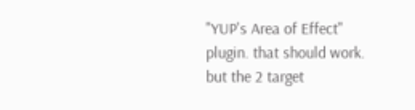"YUP's Area of Effect" plugin. that should work. but the 2 target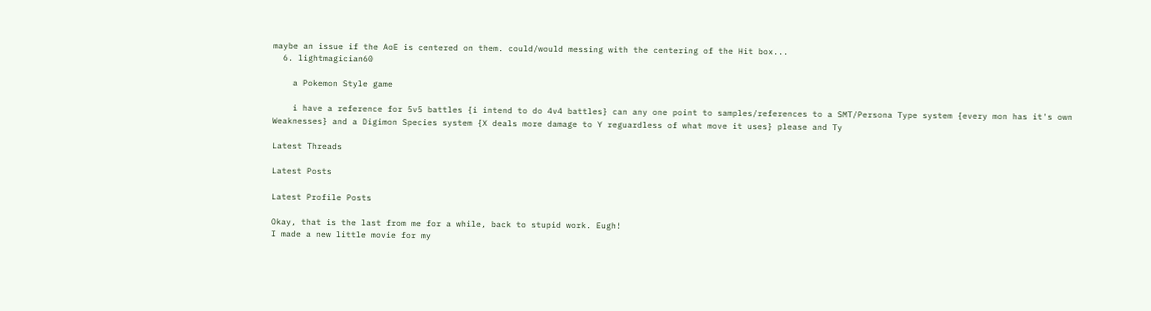maybe an issue if the AoE is centered on them. could/would messing with the centering of the Hit box...
  6. lightmagician60

    a Pokemon Style game

    i have a reference for 5v5 battles {i intend to do 4v4 battles} can any one point to samples/references to a SMT/Persona Type system {every mon has it's own Weaknesses} and a Digimon Species system {X deals more damage to Y reguardless of what move it uses} please and Ty

Latest Threads

Latest Posts

Latest Profile Posts

Okay, that is the last from me for a while, back to stupid work. Eugh!
I made a new little movie for my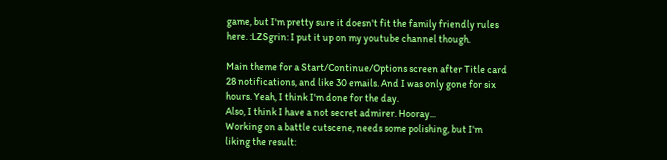game, but I'm pretty sure it doesn't fit the family friendly rules here. :LZSgrin: I put it up on my youtube channel though.

Main theme for a Start/Continue/Options screen after Title card
28 notifications, and like 30 emails. And I was only gone for six hours. Yeah, I think I'm done for the day.
Also, I think I have a not secret admirer. Hooray...
Working on a battle cutscene, needs some polishing, but I'm liking the result: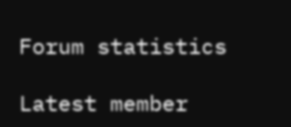Forum statistics

Latest member